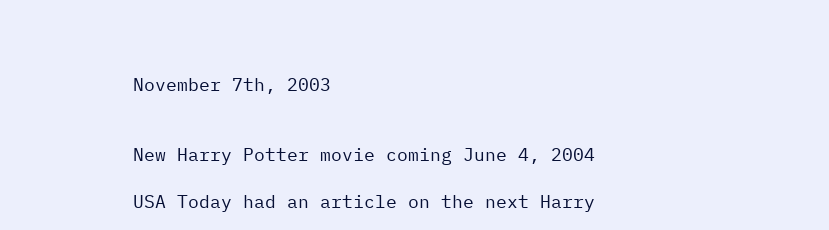November 7th, 2003


New Harry Potter movie coming June 4, 2004

USA Today had an article on the next Harry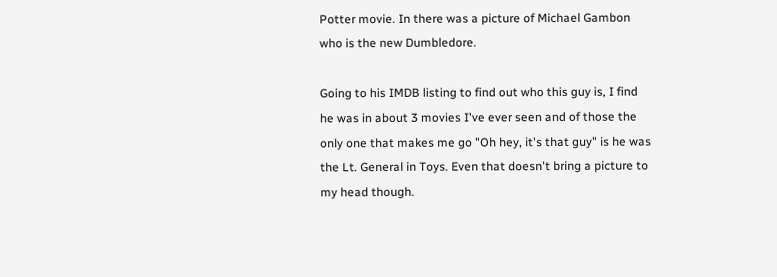Potter movie. In there was a picture of Michael Gambon who is the new Dumbledore.

Going to his IMDB listing to find out who this guy is, I find he was in about 3 movies I've ever seen and of those the only one that makes me go "Oh hey, it's that guy" is he was the Lt. General in Toys. Even that doesn't bring a picture to my head though.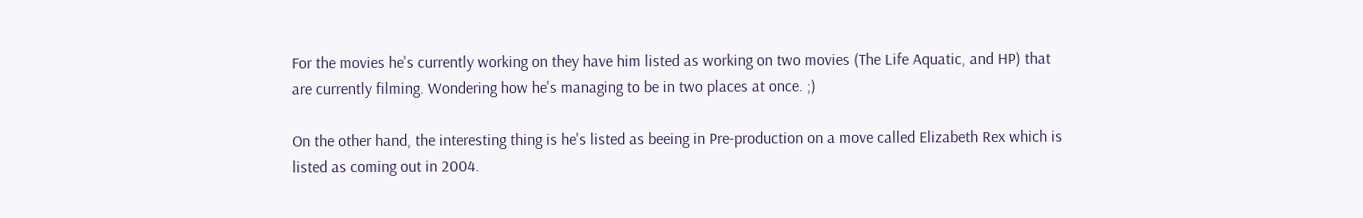For the movies he's currently working on they have him listed as working on two movies (The Life Aquatic, and HP) that are currently filming. Wondering how he's managing to be in two places at once. ;)

On the other hand, the interesting thing is he's listed as beeing in Pre-production on a move called Elizabeth Rex which is listed as coming out in 2004.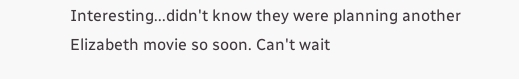Interesting...didn't know they were planning another Elizabeth movie so soon. Can't wait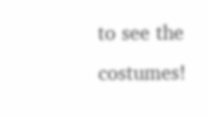to see the costumes!